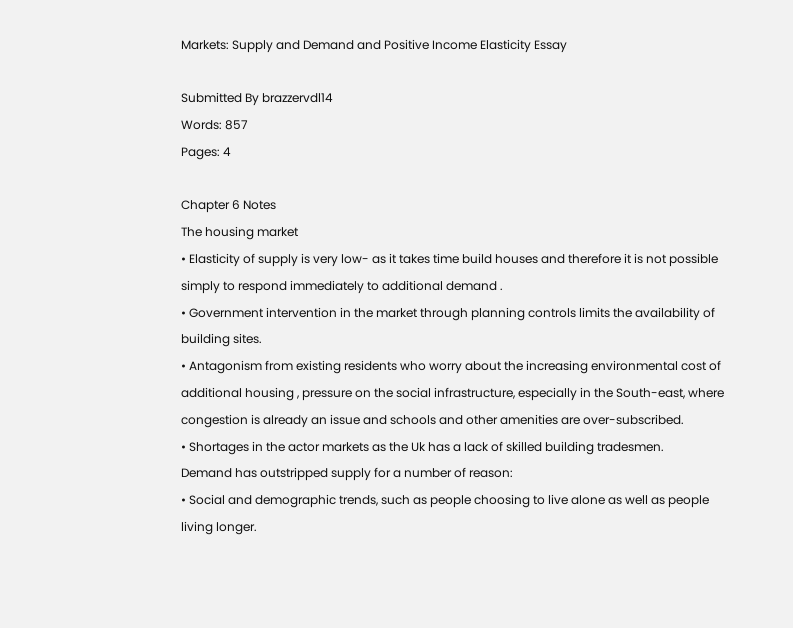Markets: Supply and Demand and Positive Income Elasticity Essay

Submitted By brazzervdl14
Words: 857
Pages: 4

Chapter 6 Notes
The housing market
• Elasticity of supply is very low- as it takes time build houses and therefore it is not possible simply to respond immediately to additional demand .
• Government intervention in the market through planning controls limits the availability of building sites.
• Antagonism from existing residents who worry about the increasing environmental cost of additional housing , pressure on the social infrastructure, especially in the South-east, where congestion is already an issue and schools and other amenities are over-subscribed.
• Shortages in the actor markets as the Uk has a lack of skilled building tradesmen.
Demand has outstripped supply for a number of reason:
• Social and demographic trends, such as people choosing to live alone as well as people living longer.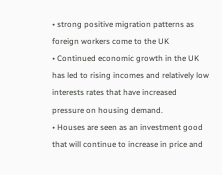• strong positive migration patterns as foreign workers come to the UK
• Continued economic growth in the UK has led to rising incomes and relatively low interests rates that have increased pressure on housing demand.
• Houses are seen as an investment good that will continue to increase in price and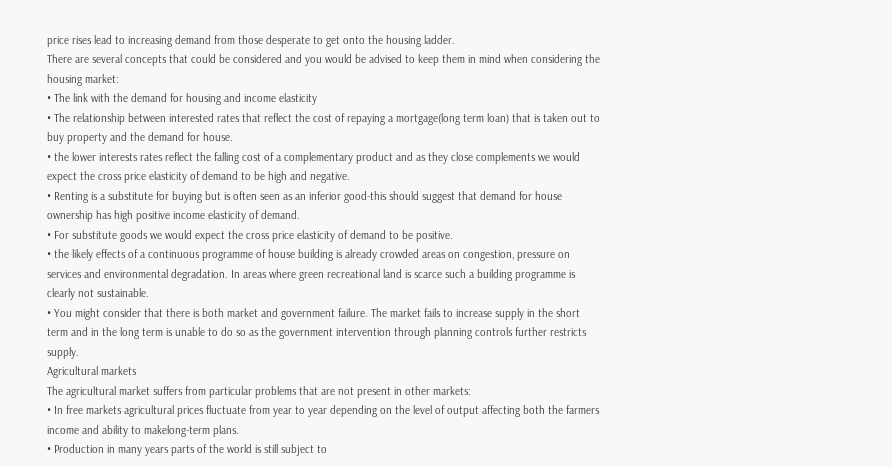price rises lead to increasing demand from those desperate to get onto the housing ladder.
There are several concepts that could be considered and you would be advised to keep them in mind when considering the housing market:
• The link with the demand for housing and income elasticity
• The relationship between interested rates that reflect the cost of repaying a mortgage(long term loan) that is taken out to buy property and the demand for house.
• the lower interests rates reflect the falling cost of a complementary product and as they close complements we would expect the cross price elasticity of demand to be high and negative.
• Renting is a substitute for buying but is often seen as an inferior good-this should suggest that demand for house ownership has high positive income elasticity of demand.
• For substitute goods we would expect the cross price elasticity of demand to be positive.
• the likely effects of a continuous programme of house building is already crowded areas on congestion, pressure on services and environmental degradation. In areas where green recreational land is scarce such a building programme is clearly not sustainable.
• You might consider that there is both market and government failure. The market fails to increase supply in the short term and in the long term is unable to do so as the government intervention through planning controls further restricts supply.
Agricultural markets
The agricultural market suffers from particular problems that are not present in other markets:
• In free markets agricultural prices fluctuate from year to year depending on the level of output affecting both the farmers income and ability to makelong-term plans.
• Production in many years parts of the world is still subject to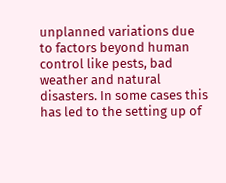unplanned variations due to factors beyond human control like pests, bad weather and natural disasters. In some cases this has led to the setting up of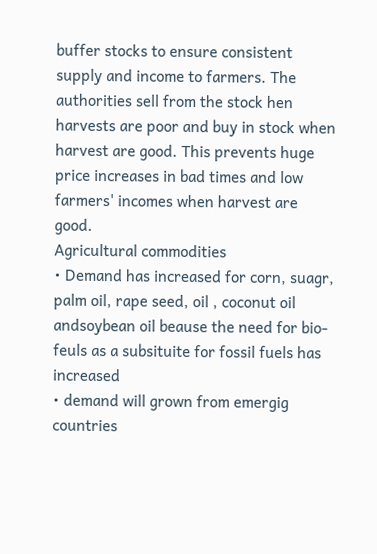buffer stocks to ensure consistent supply and income to farmers. The authorities sell from the stock hen harvests are poor and buy in stock when harvest are good. This prevents huge price increases in bad times and low farmers' incomes when harvest are good.
Agricultural commodities
• Demand has increased for corn, suagr, palm oil, rape seed, oil , coconut oil andsoybean oil beause the need for bio-feuls as a subsituite for fossil fuels has increased
• demand will grown from emergig countries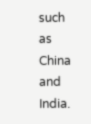such as China and India.